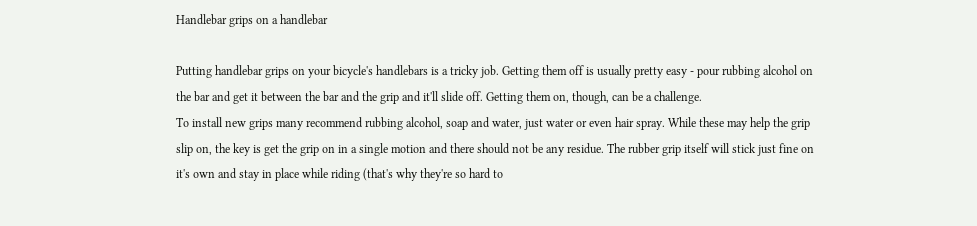Handlebar grips on a handlebar

Putting handlebar grips on your bicycle's handlebars is a tricky job. Getting them off is usually pretty easy - pour rubbing alcohol on the bar and get it between the bar and the grip and it'll slide off. Getting them on, though, can be a challenge.
To install new grips many recommend rubbing alcohol, soap and water, just water or even hair spray. While these may help the grip slip on, the key is get the grip on in a single motion and there should not be any residue. The rubber grip itself will stick just fine on it's own and stay in place while riding (that's why they're so hard to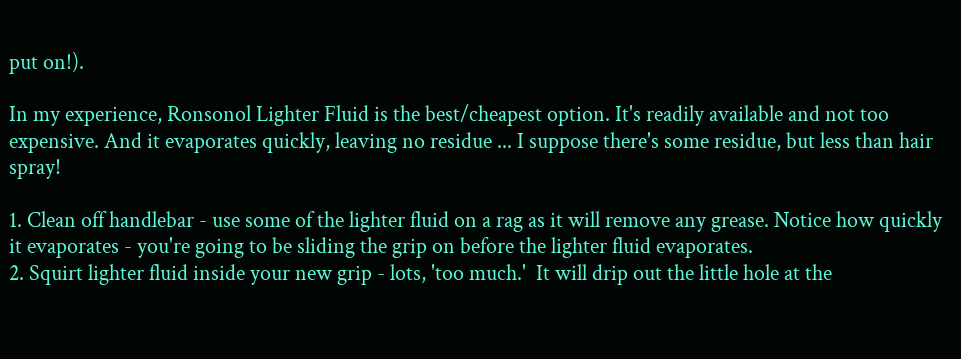put on!).

In my experience, Ronsonol Lighter Fluid is the best/cheapest option. It's readily available and not too expensive. And it evaporates quickly, leaving no residue ... I suppose there's some residue, but less than hair spray!

1. Clean off handlebar - use some of the lighter fluid on a rag as it will remove any grease. Notice how quickly it evaporates - you're going to be sliding the grip on before the lighter fluid evaporates.
2. Squirt lighter fluid inside your new grip - lots, 'too much.'  It will drip out the little hole at the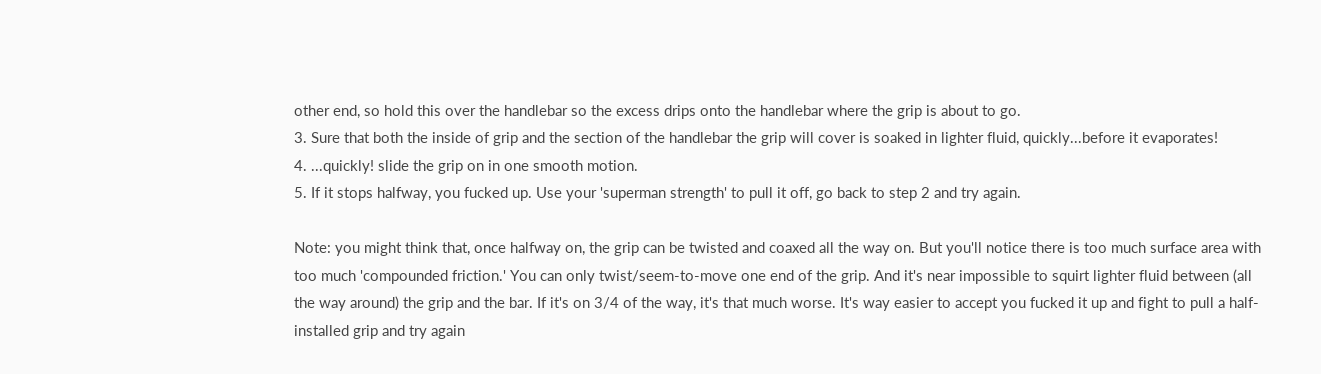other end, so hold this over the handlebar so the excess drips onto the handlebar where the grip is about to go.
3. Sure that both the inside of grip and the section of the handlebar the grip will cover is soaked in lighter fluid, quickly...before it evaporates!
4. ...quickly! slide the grip on in one smooth motion.
5. If it stops halfway, you fucked up. Use your 'superman strength' to pull it off, go back to step 2 and try again.

Note: you might think that, once halfway on, the grip can be twisted and coaxed all the way on. But you'll notice there is too much surface area with too much 'compounded friction.' You can only twist/seem-to-move one end of the grip. And it's near impossible to squirt lighter fluid between (all the way around) the grip and the bar. If it's on 3/4 of the way, it's that much worse. It's way easier to accept you fucked it up and fight to pull a half-installed grip and try again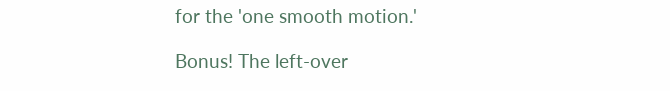for the 'one smooth motion.'

Bonus! The left-over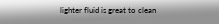lighter fluid is great to clean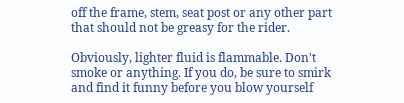off the frame, stem, seat post or any other part that should not be greasy for the rider.

Obviously, lighter fluid is flammable. Don't smoke or anything. If you do, be sure to smirk and find it funny before you blow yourself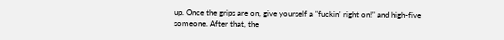up. Once the grips are on, give yourself a "fuckin' right on!" and high-five someone. After that, the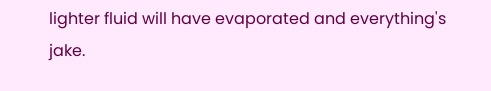lighter fluid will have evaporated and everything's jake.